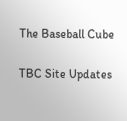The Baseball Cube

TBC Site Updates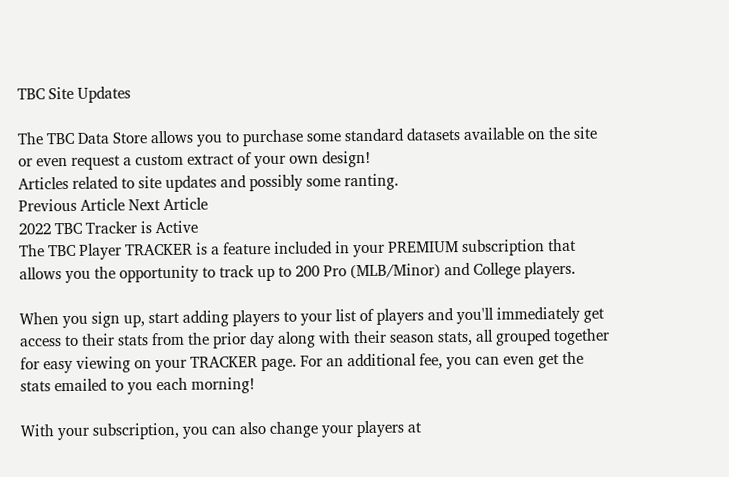TBC Site Updates

The TBC Data Store allows you to purchase some standard datasets available on the site or even request a custom extract of your own design!
Articles related to site updates and possibly some ranting.
Previous Article Next Article
2022 TBC Tracker is Active
The TBC Player TRACKER is a feature included in your PREMIUM subscription that allows you the opportunity to track up to 200 Pro (MLB/Minor) and College players.

When you sign up, start adding players to your list of players and you'll immediately get access to their stats from the prior day along with their season stats, all grouped together for easy viewing on your TRACKER page. For an additional fee, you can even get the stats emailed to you each morning!

With your subscription, you can also change your players at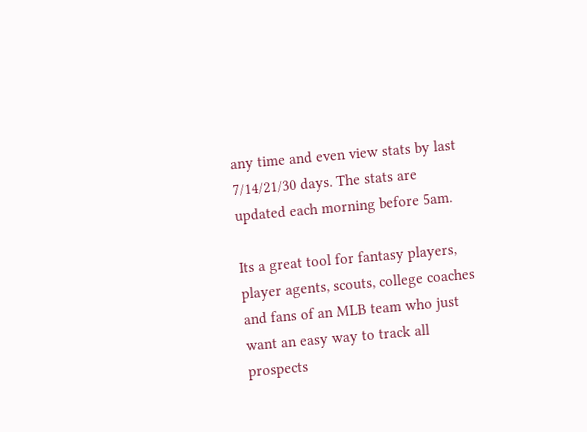any time and even view stats by last 7/14/21/30 days. The stats are updated each morning before 5am.

Its a great tool for fantasy players, player agents, scouts, college coaches and fans of an MLB team who just want an easy way to track all prospects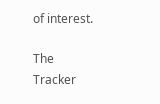of interest.

The Tracker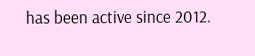has been active since 2012.